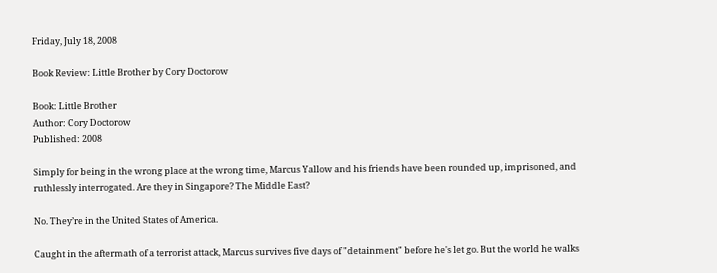Friday, July 18, 2008

Book Review: Little Brother by Cory Doctorow

Book: Little Brother
Author: Cory Doctorow
Published: 2008

Simply for being in the wrong place at the wrong time, Marcus Yallow and his friends have been rounded up, imprisoned, and ruthlessly interrogated. Are they in Singapore? The Middle East?

No. They’re in the United States of America.

Caught in the aftermath of a terrorist attack, Marcus survives five days of "detainment" before he's let go. But the world he walks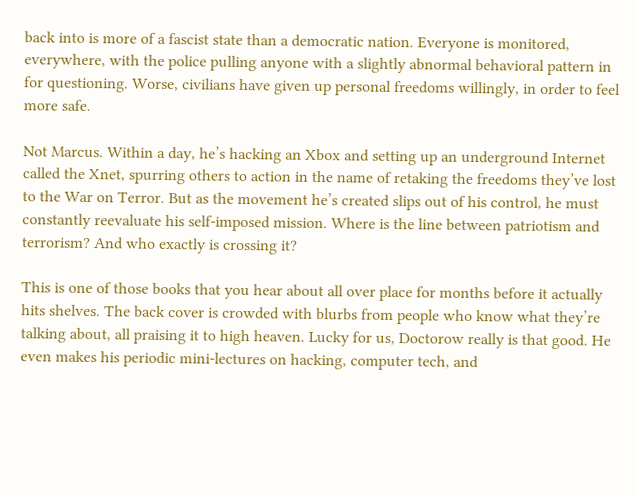back into is more of a fascist state than a democratic nation. Everyone is monitored, everywhere, with the police pulling anyone with a slightly abnormal behavioral pattern in for questioning. Worse, civilians have given up personal freedoms willingly, in order to feel more safe.

Not Marcus. Within a day, he’s hacking an Xbox and setting up an underground Internet called the Xnet, spurring others to action in the name of retaking the freedoms they’ve lost to the War on Terror. But as the movement he’s created slips out of his control, he must constantly reevaluate his self-imposed mission. Where is the line between patriotism and terrorism? And who exactly is crossing it?

This is one of those books that you hear about all over place for months before it actually hits shelves. The back cover is crowded with blurbs from people who know what they’re talking about, all praising it to high heaven. Lucky for us, Doctorow really is that good. He even makes his periodic mini-lectures on hacking, computer tech, and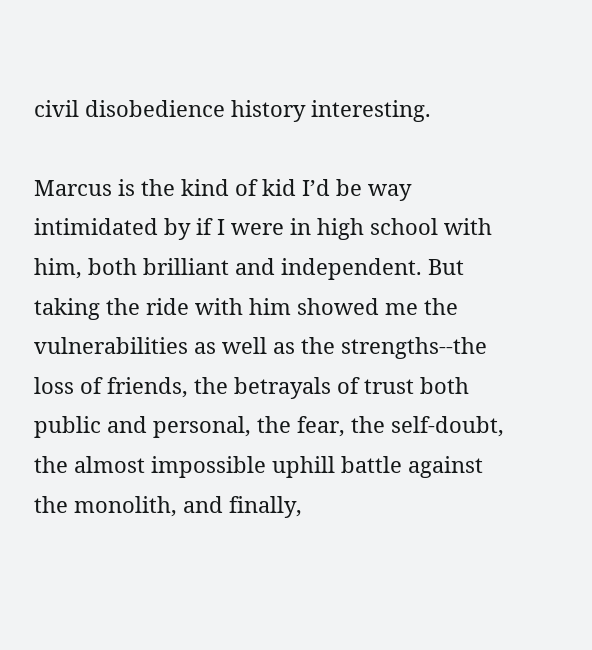civil disobedience history interesting.

Marcus is the kind of kid I’d be way intimidated by if I were in high school with him, both brilliant and independent. But taking the ride with him showed me the vulnerabilities as well as the strengths--the loss of friends, the betrayals of trust both public and personal, the fear, the self-doubt, the almost impossible uphill battle against the monolith, and finally,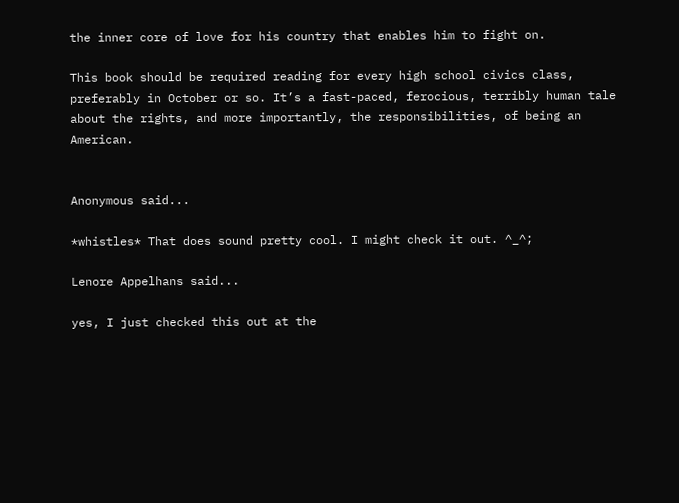the inner core of love for his country that enables him to fight on.

This book should be required reading for every high school civics class, preferably in October or so. It’s a fast-paced, ferocious, terribly human tale about the rights, and more importantly, the responsibilities, of being an American.


Anonymous said...

*whistles* That does sound pretty cool. I might check it out. ^_^;

Lenore Appelhans said...

yes, I just checked this out at the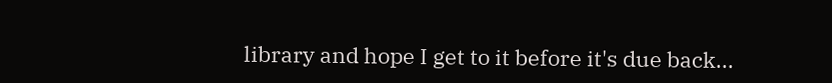library and hope I get to it before it's due back...